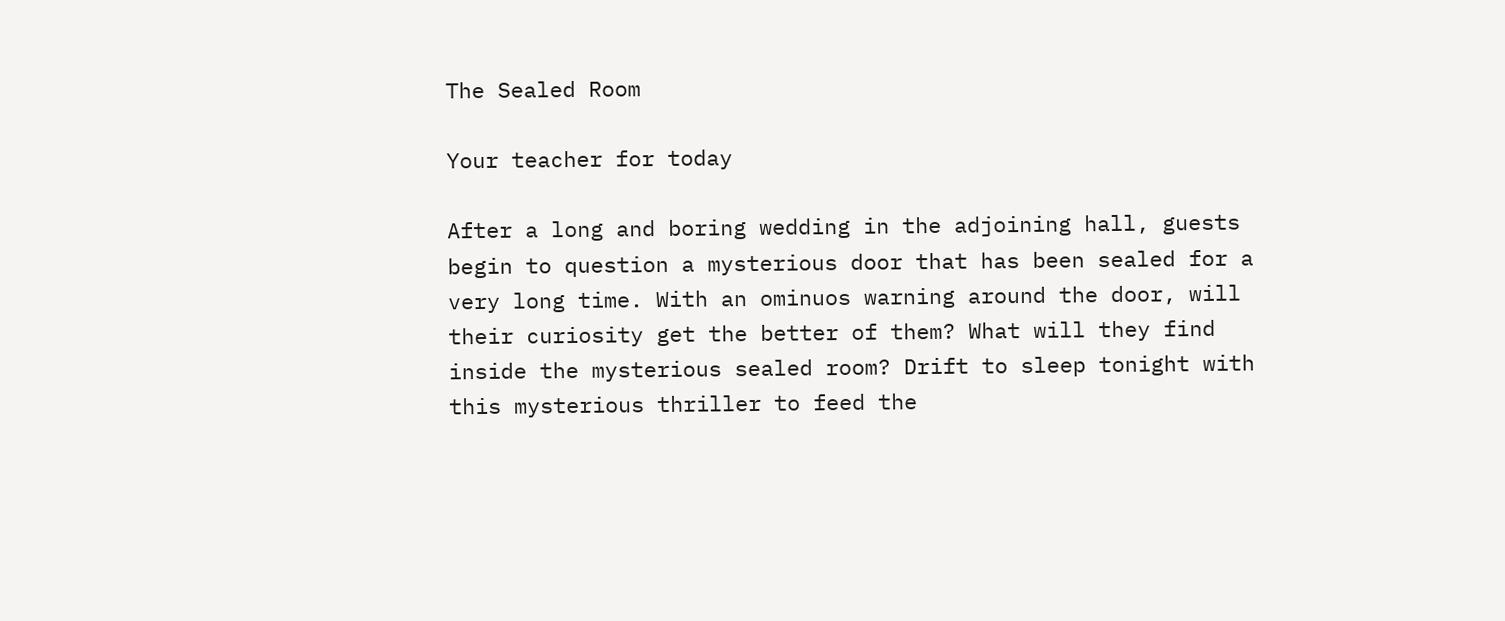The Sealed Room

Your teacher for today

After a long and boring wedding in the adjoining hall, guests begin to question a mysterious door that has been sealed for a very long time. With an ominuos warning around the door, will their curiosity get the better of them? What will they find inside the mysterious sealed room? Drift to sleep tonight with this mysterious thriller to feed the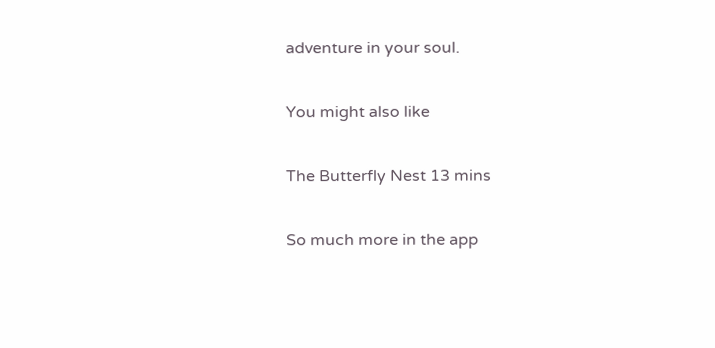adventure in your soul.

You might also like

The Butterfly Nest 13 mins

So much more in the app